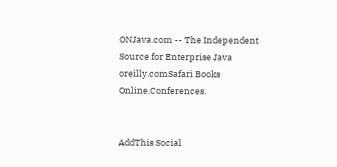ONJava.com -- The Independent Source for Enterprise Java
oreilly.comSafari Books Online.Conferences.


AddThis Social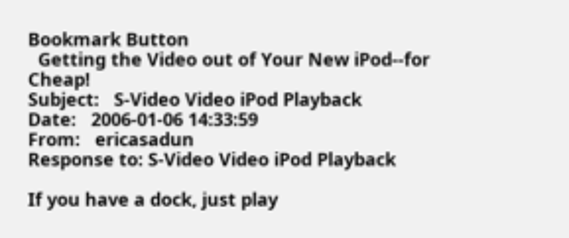Bookmark Button
  Getting the Video out of Your New iPod--for Cheap!
Subject:   S-Video Video iPod Playback
Date:   2006-01-06 14:33:59
From:   ericasadun
Response to: S-Video Video iPod Playback

If you have a dock, just play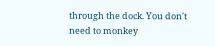through the dock. You don't need to monkey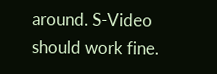around. S-Video should work fine.